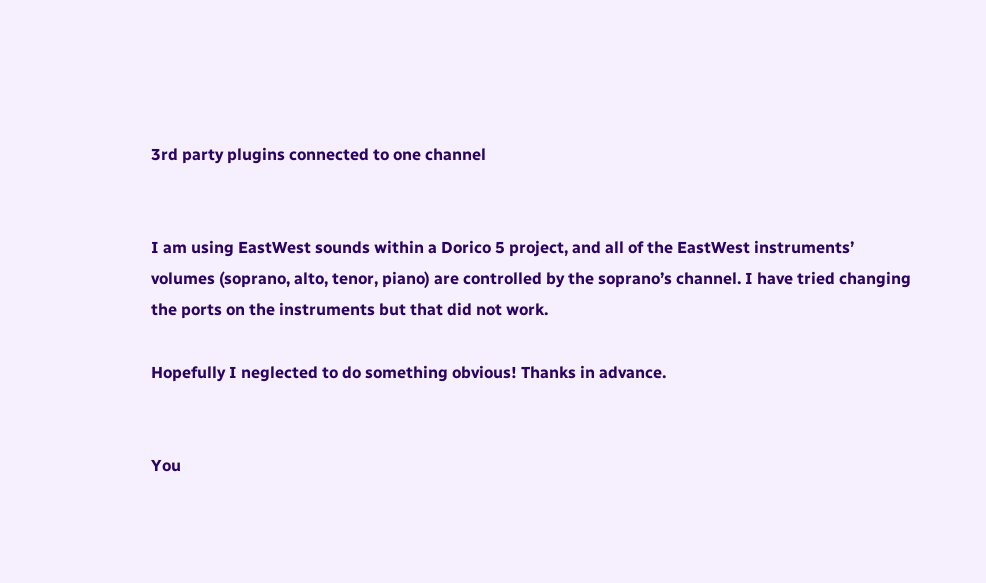3rd party plugins connected to one channel


I am using EastWest sounds within a Dorico 5 project, and all of the EastWest instruments’ volumes (soprano, alto, tenor, piano) are controlled by the soprano’s channel. I have tried changing the ports on the instruments but that did not work.

Hopefully I neglected to do something obvious! Thanks in advance.


You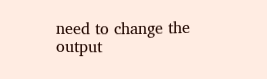need to change the output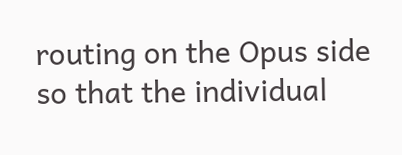routing on the Opus side so that the individual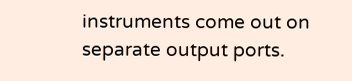instruments come out on separate output ports.